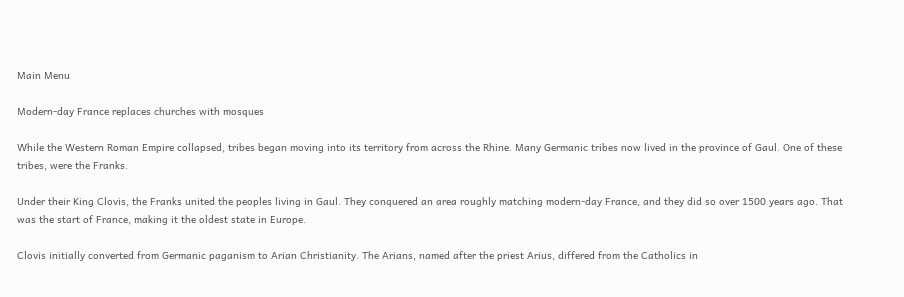Main Menu

Modern-day France replaces churches with mosques

While the Western Roman Empire collapsed, tribes began moving into its territory from across the Rhine. Many Germanic tribes now lived in the province of Gaul. One of these tribes, were the Franks.

Under their King Clovis, the Franks united the peoples living in Gaul. They conquered an area roughly matching modern-day France, and they did so over 1500 years ago. That was the start of France, making it the oldest state in Europe.

Clovis initially converted from Germanic paganism to Arian Christianity. The Arians, named after the priest Arius, differed from the Catholics in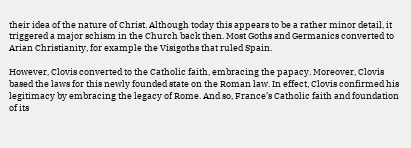their idea of the nature of Christ. Although today this appears to be a rather minor detail, it triggered a major schism in the Church back then. Most Goths and Germanics converted to Arian Christianity, for example the Visigoths that ruled Spain.

However, Clovis converted to the Catholic faith, embracing the papacy. Moreover, Clovis based the laws for this newly founded state on the Roman law. In effect, Clovis confirmed his legitimacy by embracing the legacy of Rome. And so, France’s Catholic faith and foundation of its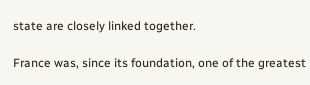state are closely linked together.

France was, since its foundation, one of the greatest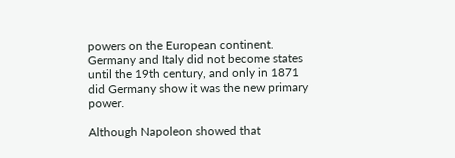powers on the European continent. Germany and Italy did not become states until the 19th century, and only in 1871 did Germany show it was the new primary power.

Although Napoleon showed that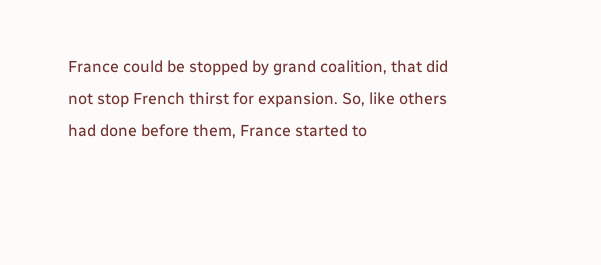France could be stopped by grand coalition, that did not stop French thirst for expansion. So, like others had done before them, France started to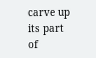carve up its part of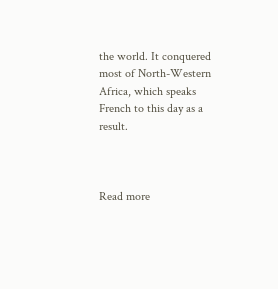the world. It conquered most of North-Western Africa, which speaks French to this day as a result.



Read more